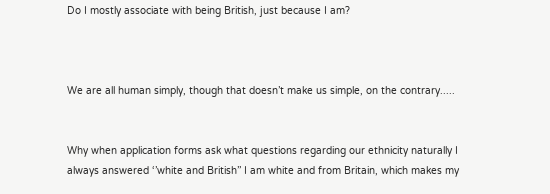Do I mostly associate with being British, just because I am?



We are all human simply, though that doesn’t make us simple, on the contrary.....


Why when application forms ask what questions regarding our ethnicity naturally I always answered ‘’white and British’’ I am white and from Britain, which makes my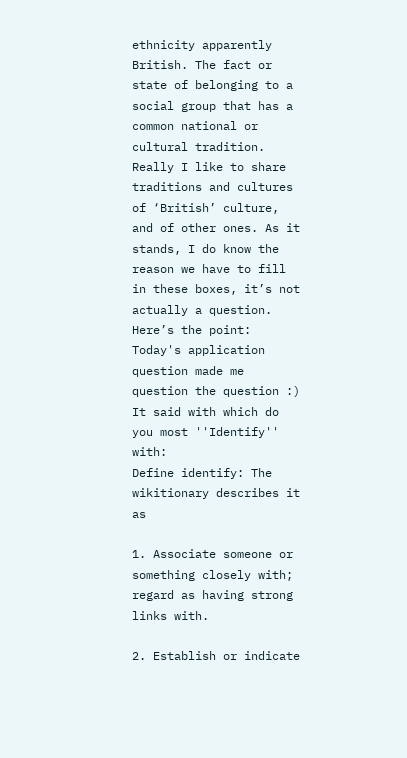ethnicity apparently British. The fact or state of belonging to a social group that has a common national or cultural tradition. Really I like to share traditions and cultures of ‘British’ culture, and of other ones. As it stands, I do know the reason we have to fill in these boxes, it’s not actually a question. Here’s the point: Today's application question made me question the question :)
It said with which do you most ''Identify'' with:
Define identify: The wikitionary describes it as

1. Associate someone or something closely with; regard as having strong links with.

2. Establish or indicate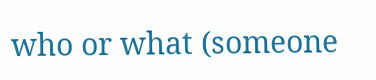who or what (someone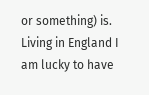or something) is.
Living in England I am lucky to have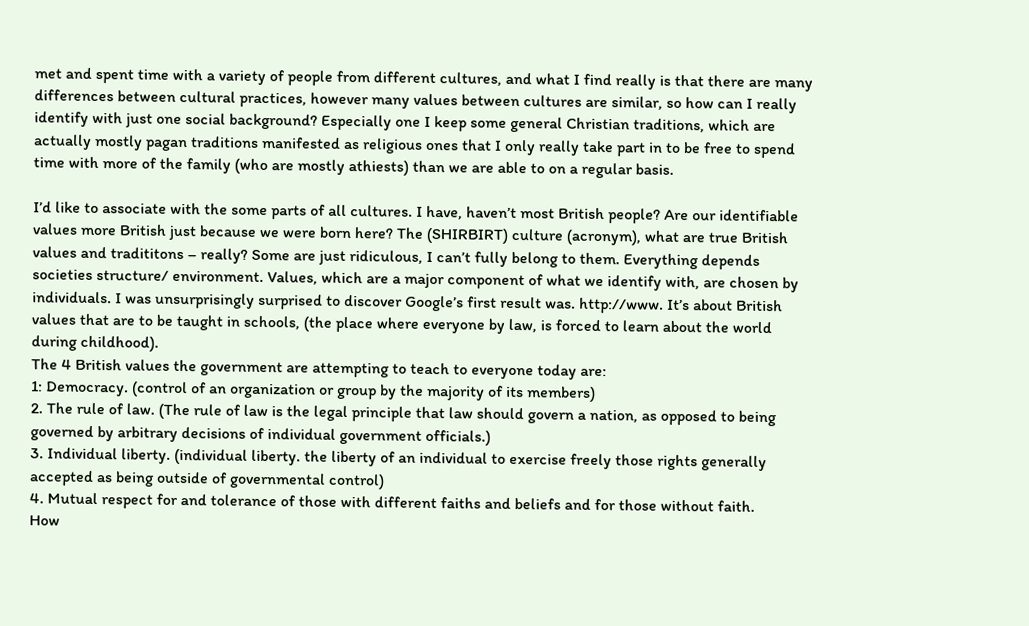met and spent time with a variety of people from different cultures, and what I find really is that there are many differences between cultural practices, however many values between cultures are similar, so how can I really identify with just one social background? Especially one I keep some general Christian traditions, which are actually mostly pagan traditions manifested as religious ones that I only really take part in to be free to spend time with more of the family (who are mostly athiests) than we are able to on a regular basis.

I’d like to associate with the some parts of all cultures. I have, haven’t most British people? Are our identifiable values more British just because we were born here? The (SHIRBIRT) culture (acronym), what are true British values and tradititons – really? Some are just ridiculous, I can’t fully belong to them. Everything depends societies structure/ environment. Values, which are a major component of what we identify with, are chosen by individuals. I was unsurprisingly surprised to discover Google’s first result was. http://www. It’s about British values that are to be taught in schools, (the place where everyone by law, is forced to learn about the world during childhood).
The 4 British values the government are attempting to teach to everyone today are:
1: Democracy. (control of an organization or group by the majority of its members)
2. The rule of law. (The rule of law is the legal principle that law should govern a nation, as opposed to being governed by arbitrary decisions of individual government officials.)
3. Individual liberty. (individual liberty. the liberty of an individual to exercise freely those rights generally accepted as being outside of governmental control)
4. Mutual respect for and tolerance of those with different faiths and beliefs and for those without faith.
How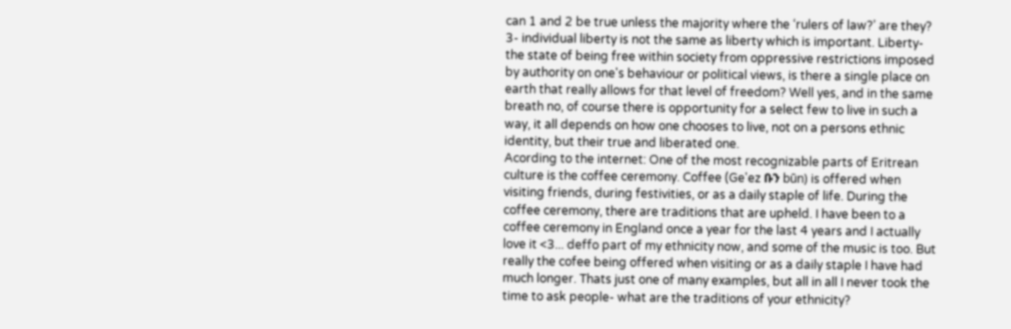can 1 and 2 be true unless the majority where the ‘rulers of law?’ are they? 3- individual liberty is not the same as liberty which is important. Liberty- the state of being free within society from oppressive restrictions imposed by authority on one's behaviour or political views, is there a single place on earth that really allows for that level of freedom? Well yes, and in the same breath no, of course there is opportunity for a select few to live in such a way, it all depends on how one chooses to live, not on a persons ethnic identity, but their true and liberated one.
Acording to the internet: One of the most recognizable parts of Eritrean culture is the coffee ceremony. Coffee (Ge'ez ቡን būn) is offered when visiting friends, during festivities, or as a daily staple of life. During the coffee ceremony, there are traditions that are upheld. I have been to a coffee ceremony in England once a year for the last 4 years and I actually love it <3... deffo part of my ethnicity now, and some of the music is too. But really the cofee being offered when visiting or as a daily staple I have had much longer. Thats just one of many examples, but all in all I never took the time to ask people- what are the traditions of your ethnicity?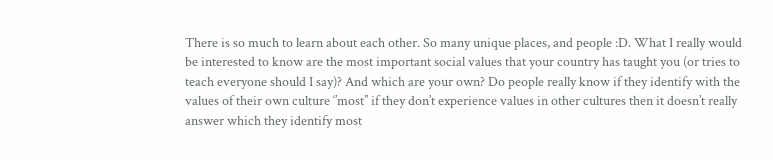There is so much to learn about each other. So many unique places, and people :D. What I really would be interested to know are the most important social values that your country has taught you (or tries to teach everyone should I say)? And which are your own? Do people really know if they identify with the values of their own culture ‘’most’’ if they don’t experience values in other cultures then it doesn’t really answer which they identify most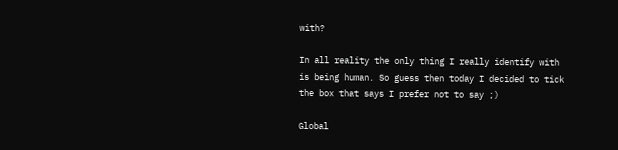with?

In all reality the only thing I really identify with is being human. So guess then today I decided to tick the box that says I prefer not to say ;)

Global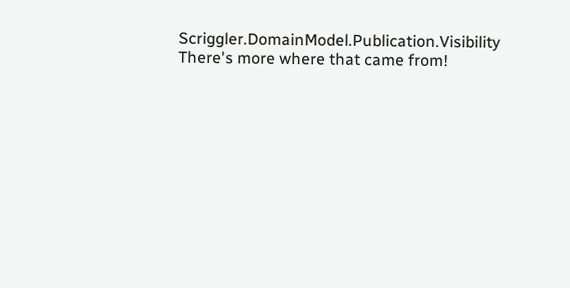Scriggler.DomainModel.Publication.Visibility
There's more where that came from!